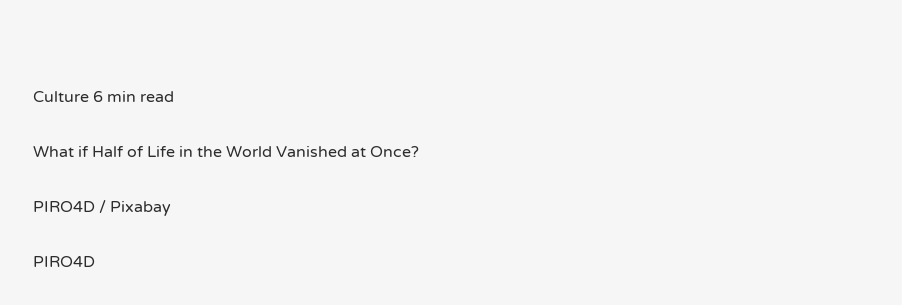Culture 6 min read

What if Half of Life in the World Vanished at Once?

PIRO4D / Pixabay

PIRO4D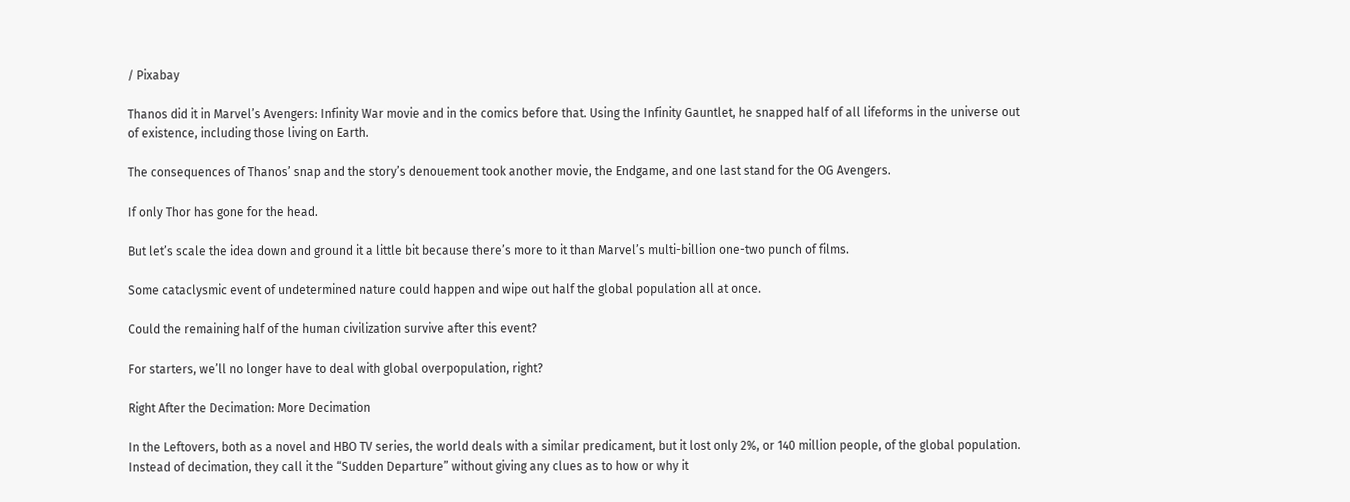/ Pixabay

Thanos did it in Marvel’s Avengers: Infinity War movie and in the comics before that. Using the Infinity Gauntlet, he snapped half of all lifeforms in the universe out of existence, including those living on Earth.

The consequences of Thanos’ snap and the story’s denouement took another movie, the Endgame, and one last stand for the OG Avengers.

If only Thor has gone for the head.

But let’s scale the idea down and ground it a little bit because there’s more to it than Marvel’s multi-billion one-two punch of films.

Some cataclysmic event of undetermined nature could happen and wipe out half the global population all at once.

Could the remaining half of the human civilization survive after this event?

For starters, we’ll no longer have to deal with global overpopulation, right?

Right After the Decimation: More Decimation

In the Leftovers, both as a novel and HBO TV series, the world deals with a similar predicament, but it lost only 2%, or 140 million people, of the global population. Instead of decimation, they call it the “Sudden Departure” without giving any clues as to how or why it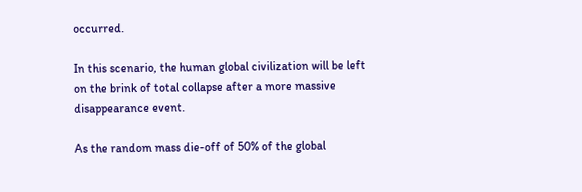occurred.

In this scenario, the human global civilization will be left on the brink of total collapse after a more massive disappearance event.

As the random mass die-off of 50% of the global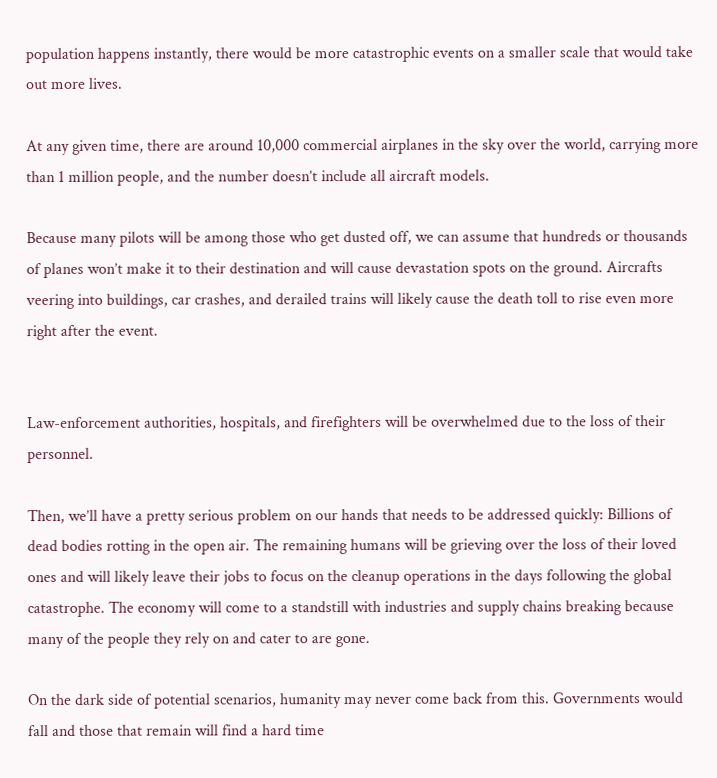population happens instantly, there would be more catastrophic events on a smaller scale that would take out more lives.

At any given time, there are around 10,000 commercial airplanes in the sky over the world, carrying more than 1 million people, and the number doesn’t include all aircraft models.

Because many pilots will be among those who get dusted off, we can assume that hundreds or thousands of planes won’t make it to their destination and will cause devastation spots on the ground. Aircrafts veering into buildings, car crashes, and derailed trains will likely cause the death toll to rise even more right after the event.


Law-enforcement authorities, hospitals, and firefighters will be overwhelmed due to the loss of their personnel.

Then, we’ll have a pretty serious problem on our hands that needs to be addressed quickly: Billions of dead bodies rotting in the open air. The remaining humans will be grieving over the loss of their loved ones and will likely leave their jobs to focus on the cleanup operations in the days following the global catastrophe. The economy will come to a standstill with industries and supply chains breaking because many of the people they rely on and cater to are gone.

On the dark side of potential scenarios, humanity may never come back from this. Governments would fall and those that remain will find a hard time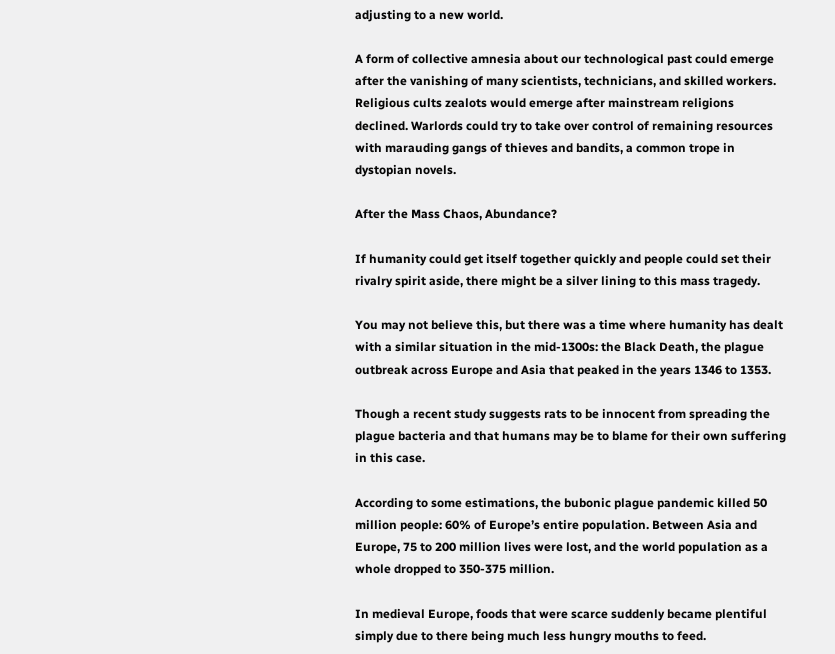adjusting to a new world.

A form of collective amnesia about our technological past could emerge after the vanishing of many scientists, technicians, and skilled workers. Religious cults zealots would emerge after mainstream religions declined. Warlords could try to take over control of remaining resources with marauding gangs of thieves and bandits, a common trope in dystopian novels.

After the Mass Chaos, Abundance?

If humanity could get itself together quickly and people could set their rivalry spirit aside, there might be a silver lining to this mass tragedy.

You may not believe this, but there was a time where humanity has dealt with a similar situation in the mid-1300s: the Black Death, the plague outbreak across Europe and Asia that peaked in the years 1346 to 1353.

Though a recent study suggests rats to be innocent from spreading the plague bacteria and that humans may be to blame for their own suffering in this case.

According to some estimations, the bubonic plague pandemic killed 50 million people: 60% of Europe’s entire population. Between Asia and Europe, 75 to 200 million lives were lost, and the world population as a whole dropped to 350-375 million.

In medieval Europe, foods that were scarce suddenly became plentiful simply due to there being much less hungry mouths to feed.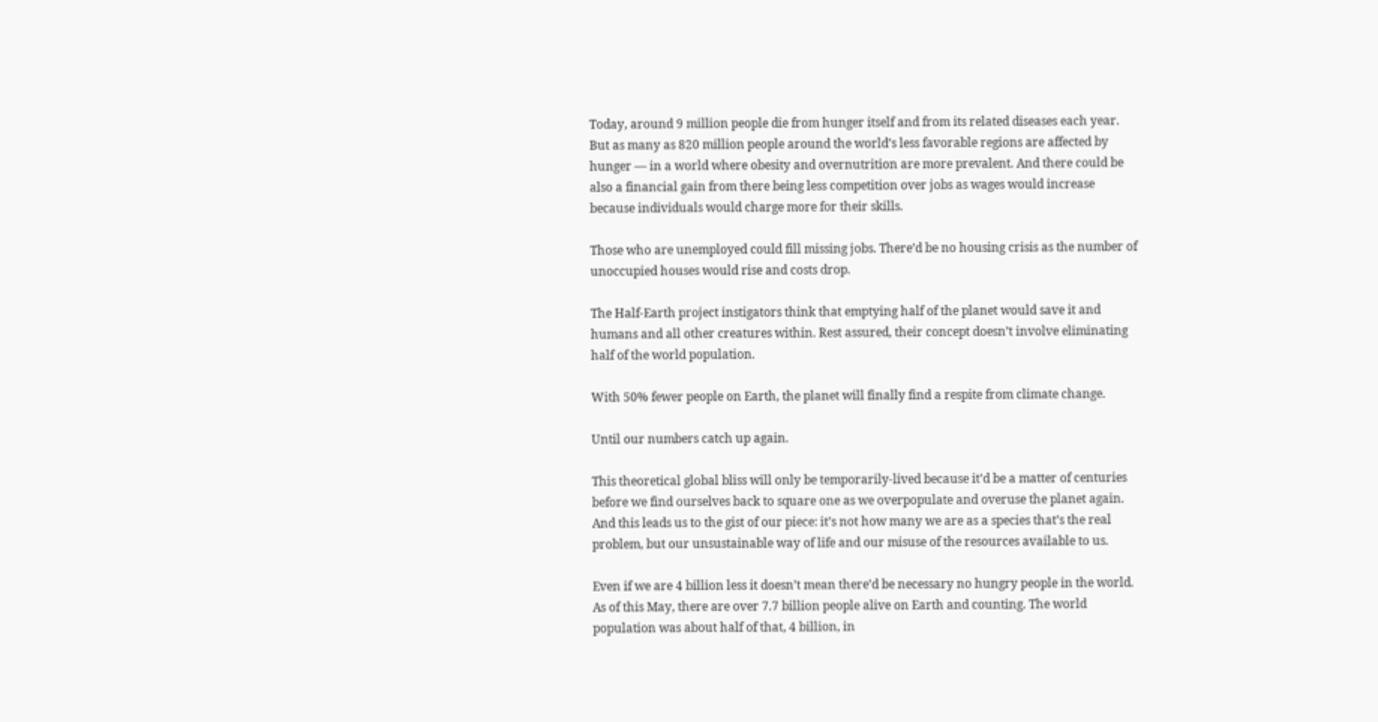Today, around 9 million people die from hunger itself and from its related diseases each year. But as many as 820 million people around the world’s less favorable regions are affected by hunger — in a world where obesity and overnutrition are more prevalent. And there could be also a financial gain from there being less competition over jobs as wages would increase because individuals would charge more for their skills.

Those who are unemployed could fill missing jobs. There’d be no housing crisis as the number of unoccupied houses would rise and costs drop.

The Half-Earth project instigators think that emptying half of the planet would save it and humans and all other creatures within. Rest assured, their concept doesn’t involve eliminating half of the world population.

With 50% fewer people on Earth, the planet will finally find a respite from climate change.

Until our numbers catch up again.

This theoretical global bliss will only be temporarily-lived because it’d be a matter of centuries before we find ourselves back to square one as we overpopulate and overuse the planet again. And this leads us to the gist of our piece: it’s not how many we are as a species that’s the real problem, but our unsustainable way of life and our misuse of the resources available to us.

Even if we are 4 billion less it doesn’t mean there’d be necessary no hungry people in the world. As of this May, there are over 7.7 billion people alive on Earth and counting. The world population was about half of that, 4 billion, in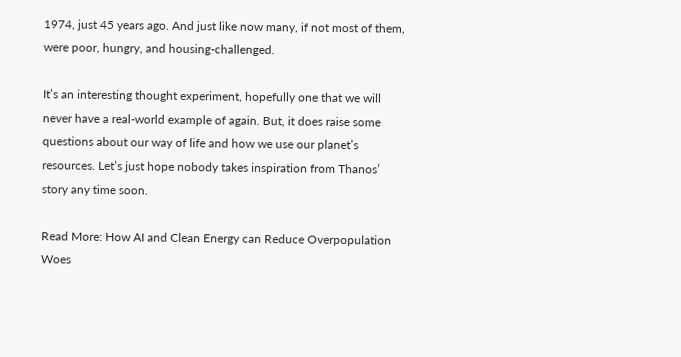1974, just 45 years ago. And just like now many, if not most of them, were poor, hungry, and housing-challenged.

It’s an interesting thought experiment, hopefully one that we will never have a real-world example of again. But, it does raise some questions about our way of life and how we use our planet’s resources. Let’s just hope nobody takes inspiration from Thanos’ story any time soon.

Read More: How AI and Clean Energy can Reduce Overpopulation Woes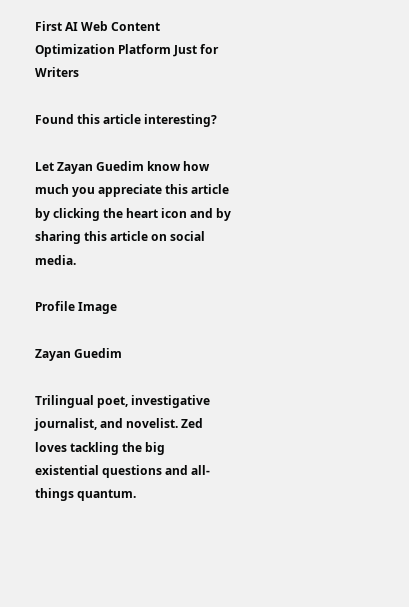First AI Web Content Optimization Platform Just for Writers

Found this article interesting?

Let Zayan Guedim know how much you appreciate this article by clicking the heart icon and by sharing this article on social media.

Profile Image

Zayan Guedim

Trilingual poet, investigative journalist, and novelist. Zed loves tackling the big existential questions and all-things quantum.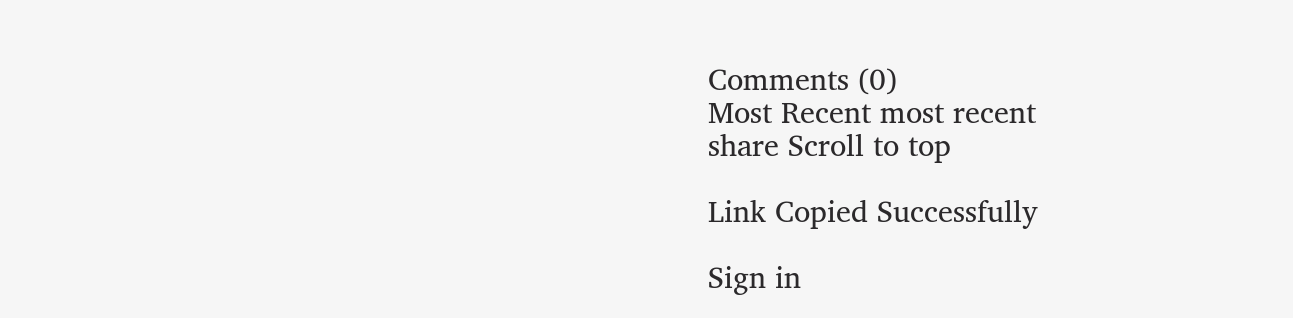Comments (0)
Most Recent most recent
share Scroll to top

Link Copied Successfully

Sign in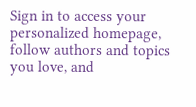Sign in to access your personalized homepage, follow authors and topics you love, and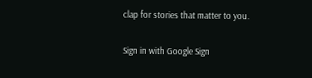clap for stories that matter to you.

Sign in with Google Sign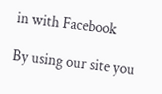in with Facebook

By using our site you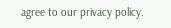agree to our privacy policy.